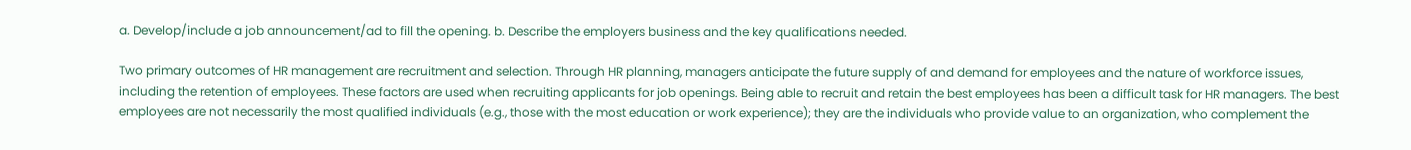a. Develop/include a job announcement/ad to fill the opening. b. Describe the employers business and the key qualifications needed.

Two primary outcomes of HR management are recruitment and selection. Through HR planning, managers anticipate the future supply of and demand for employees and the nature of workforce issues, including the retention of employees. These factors are used when recruiting applicants for job openings. Being able to recruit and retain the best employees has been a difficult task for HR managers. The best employees are not necessarily the most qualified individuals (e.g., those with the most education or work experience); they are the individuals who provide value to an organization, who complement the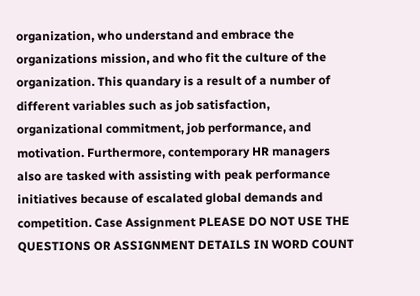organization, who understand and embrace the organizations mission, and who fit the culture of the organization. This quandary is a result of a number of different variables such as job satisfaction, organizational commitment, job performance, and motivation. Furthermore, contemporary HR managers also are tasked with assisting with peak performance initiatives because of escalated global demands and competition. Case Assignment PLEASE DO NOT USE THE QUESTIONS OR ASSIGNMENT DETAILS IN WORD COUNT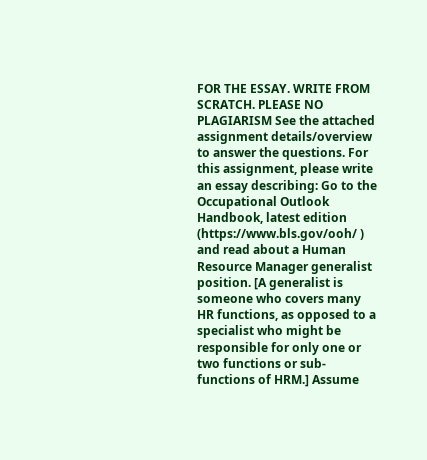FOR THE ESSAY. WRITE FROM SCRATCH. PLEASE NO PLAGIARISM See the attached assignment details/overview to answer the questions. For this assignment, please write an essay describing: Go to the Occupational Outlook Handbook, latest edition (https://www.bls.gov/ooh/ ) and read about a Human Resource Manager generalist position. [A generalist is someone who covers many HR functions, as opposed to a specialist who might be responsible for only one or two functions or sub-functions of HRM.] Assume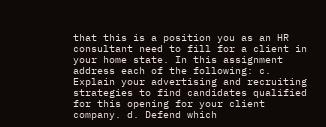that this is a position you as an HR consultant need to fill for a client in your home state. In this assignment address each of the following: c. Explain your advertising and recruiting strategies to find candidates qualified for this opening for your client company. d. Defend which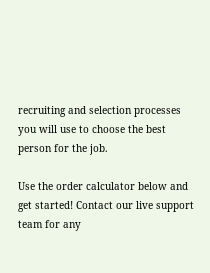recruiting and selection processes you will use to choose the best person for the job.

Use the order calculator below and get started! Contact our live support team for any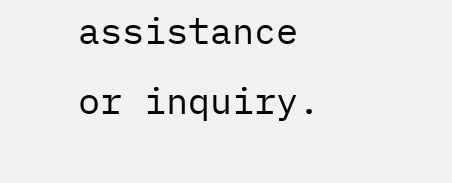assistance or inquiry.